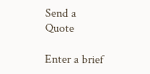Send a Quote

Enter a brief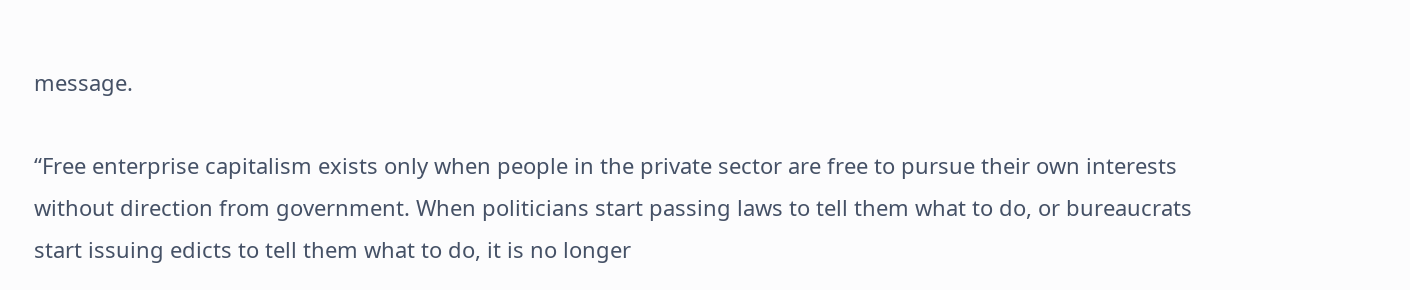message.

“Free enterprise capitalism exists only when people in the private sector are free to pursue their own interests without direction from government. When politicians start passing laws to tell them what to do, or bureaucrats start issuing edicts to tell them what to do, it is no longer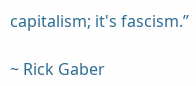capitalism; it's fascism.”

~ Rick Gaber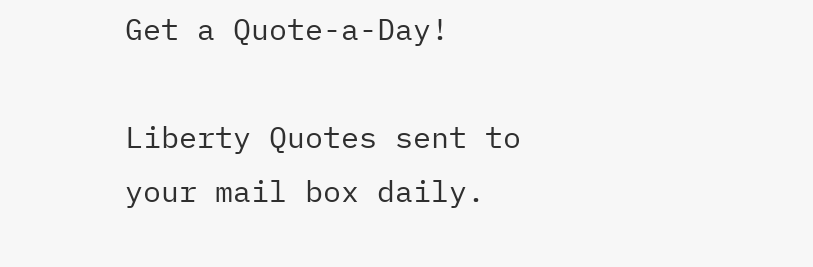Get a Quote-a-Day!

Liberty Quotes sent to your mail box daily.